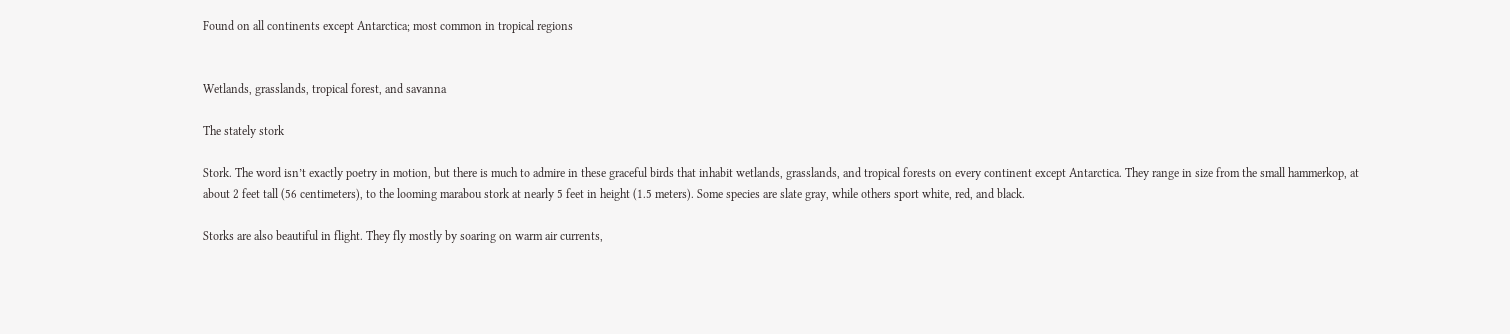Found on all continents except Antarctica; most common in tropical regions


Wetlands, grasslands, tropical forest, and savanna

The stately stork

Stork. The word isn’t exactly poetry in motion, but there is much to admire in these graceful birds that inhabit wetlands, grasslands, and tropical forests on every continent except Antarctica. They range in size from the small hammerkop, at about 2 feet tall (56 centimeters), to the looming marabou stork at nearly 5 feet in height (1.5 meters). Some species are slate gray, while others sport white, red, and black.

Storks are also beautiful in flight. They fly mostly by soaring on warm air currents,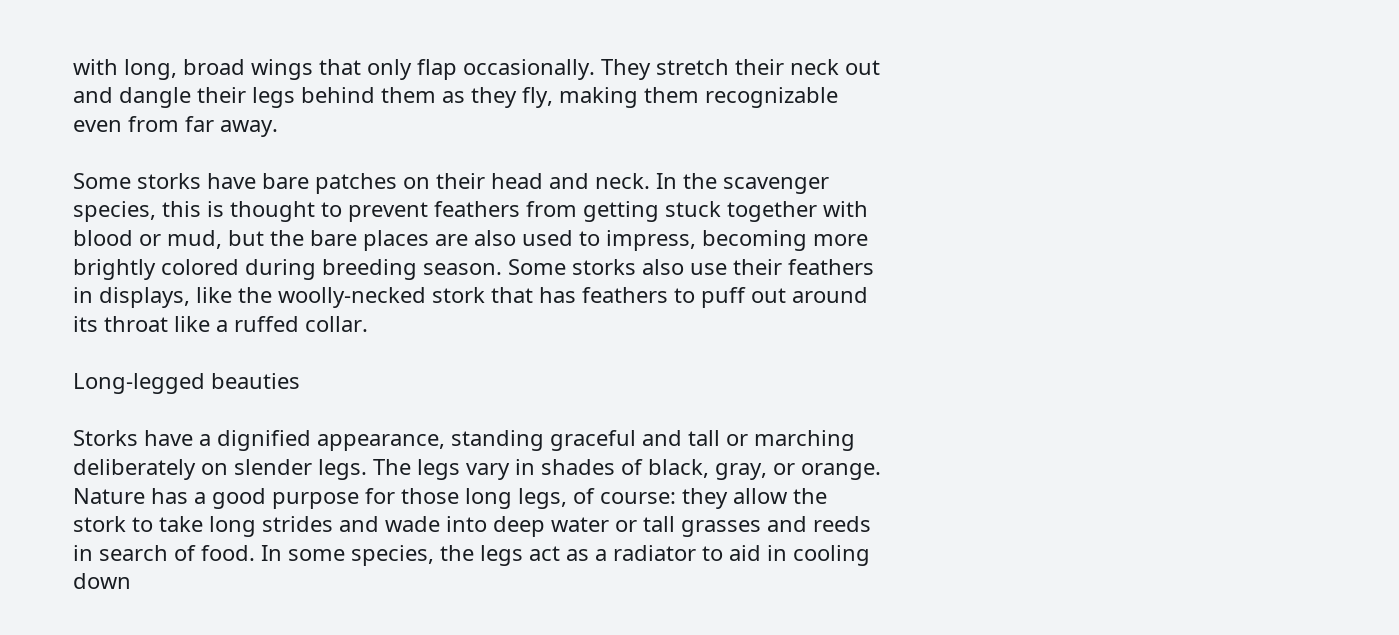with long, broad wings that only flap occasionally. They stretch their neck out and dangle their legs behind them as they fly, making them recognizable even from far away.

Some storks have bare patches on their head and neck. In the scavenger species, this is thought to prevent feathers from getting stuck together with blood or mud, but the bare places are also used to impress, becoming more brightly colored during breeding season. Some storks also use their feathers in displays, like the woolly-necked stork that has feathers to puff out around its throat like a ruffed collar.

Long-legged beauties

Storks have a dignified appearance, standing graceful and tall or marching deliberately on slender legs. The legs vary in shades of black, gray, or orange. Nature has a good purpose for those long legs, of course: they allow the stork to take long strides and wade into deep water or tall grasses and reeds in search of food. In some species, the legs act as a radiator to aid in cooling down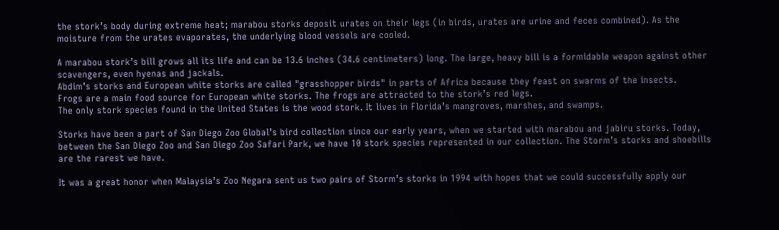the stork’s body during extreme heat; marabou storks deposit urates on their legs (in birds, urates are urine and feces combined). As the moisture from the urates evaporates, the underlying blood vessels are cooled.

A marabou stork’s bill grows all its life and can be 13.6 inches (34.6 centimeters) long. The large, heavy bill is a formidable weapon against other scavengers, even hyenas and jackals.
Abdim’s storks and European white storks are called "grasshopper birds" in parts of Africa because they feast on swarms of the insects.
Frogs are a main food source for European white storks. The frogs are attracted to the stork’s red legs.
The only stork species found in the United States is the wood stork. It lives in Florida’s mangroves, marshes, and swamps.

Storks have been a part of San Diego Zoo Global’s bird collection since our early years, when we started with marabou and jabiru storks. Today, between the San Diego Zoo and San Diego Zoo Safari Park, we have 10 stork species represented in our collection. The Storm’s storks and shoebills are the rarest we have.

It was a great honor when Malaysia’s Zoo Negara sent us two pairs of Storm’s storks in 1994 with hopes that we could successfully apply our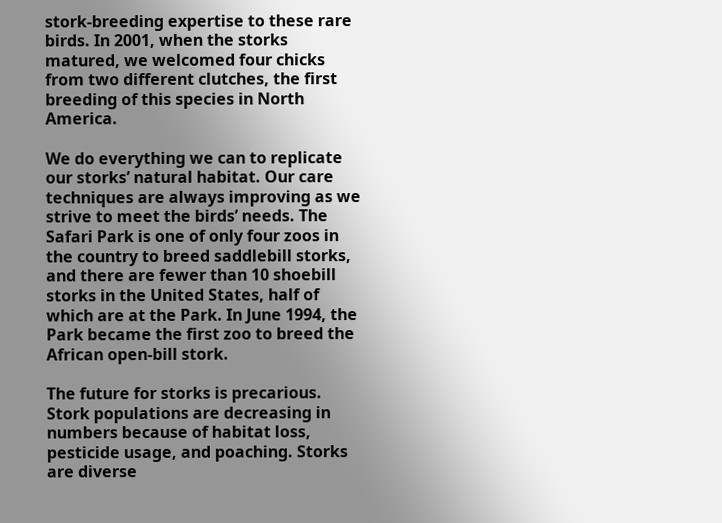stork-breeding expertise to these rare birds. In 2001, when the storks matured, we welcomed four chicks from two different clutches, the first breeding of this species in North America.

We do everything we can to replicate our storks’ natural habitat. Our care techniques are always improving as we strive to meet the birds’ needs. The Safari Park is one of only four zoos in the country to breed saddlebill storks, and there are fewer than 10 shoebill storks in the United States, half of which are at the Park. In June 1994, the Park became the first zoo to breed the African open-bill stork.

The future for storks is precarious. Stork populations are decreasing in numbers because of habitat loss, pesticide usage, and poaching. Storks are diverse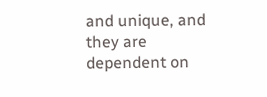and unique, and they are dependent on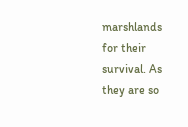marshlands for their survival. As they are so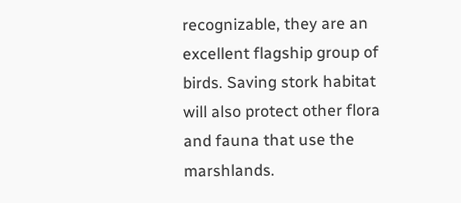recognizable, they are an excellent flagship group of birds. Saving stork habitat will also protect other flora and fauna that use the marshlands.